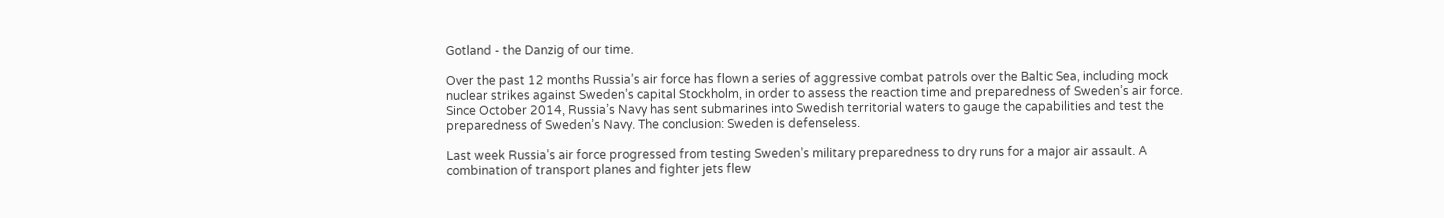Gotland - the Danzig of our time.

Over the past 12 months Russia’s air force has flown a series of aggressive combat patrols over the Baltic Sea, including mock nuclear strikes against Sweden’s capital Stockholm, in order to assess the reaction time and preparedness of Sweden’s air force. Since October 2014, Russia’s Navy has sent submarines into Swedish territorial waters to gauge the capabilities and test the preparedness of Sweden’s Navy. The conclusion: Sweden is defenseless.

Last week Russia’s air force progressed from testing Sweden’s military preparedness to dry runs for a major air assault. A combination of transport planes and fighter jets flew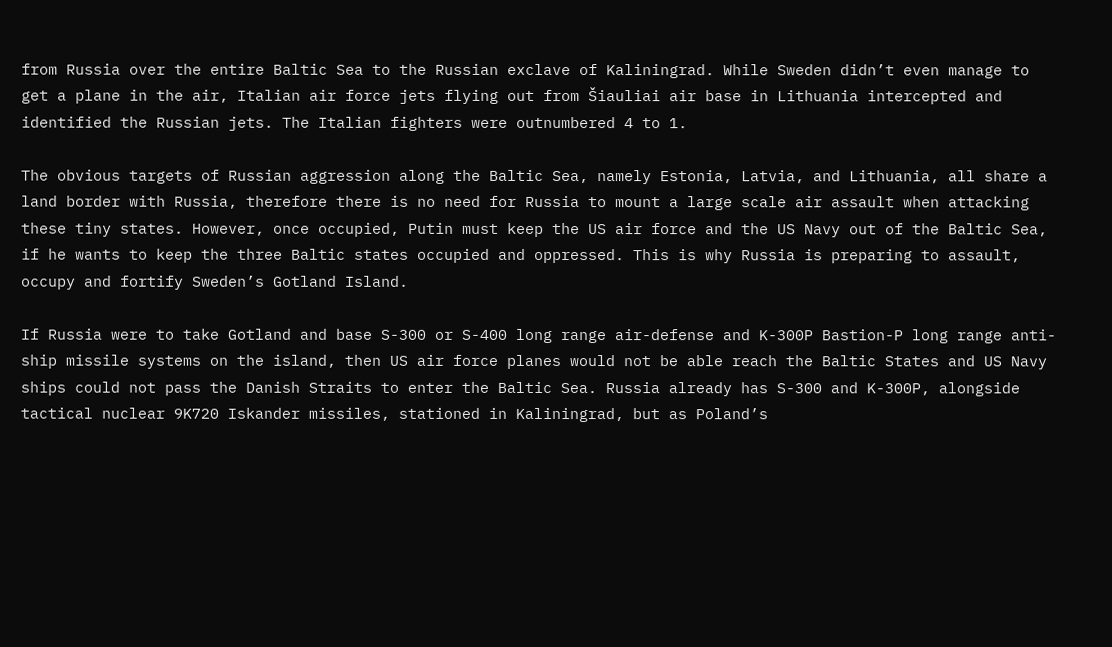from Russia over the entire Baltic Sea to the Russian exclave of Kaliningrad. While Sweden didn’t even manage to get a plane in the air, Italian air force jets flying out from Šiauliai air base in Lithuania intercepted and identified the Russian jets. The Italian fighters were outnumbered 4 to 1.

The obvious targets of Russian aggression along the Baltic Sea, namely Estonia, Latvia, and Lithuania, all share a land border with Russia, therefore there is no need for Russia to mount a large scale air assault when attacking these tiny states. However, once occupied, Putin must keep the US air force and the US Navy out of the Baltic Sea, if he wants to keep the three Baltic states occupied and oppressed. This is why Russia is preparing to assault, occupy and fortify Sweden’s Gotland Island.

If Russia were to take Gotland and base S-300 or S-400 long range air-defense and K-300P Bastion-P long range anti-ship missile systems on the island, then US air force planes would not be able reach the Baltic States and US Navy ships could not pass the Danish Straits to enter the Baltic Sea. Russia already has S-300 and K-300P, alongside tactical nuclear 9K720 Iskander missiles, stationed in Kaliningrad, but as Poland’s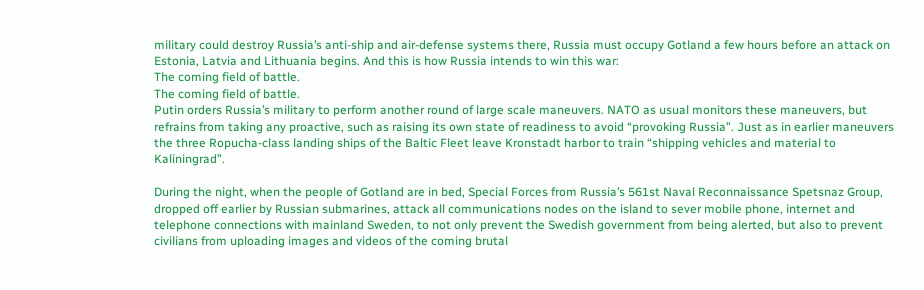military could destroy Russia’s anti-ship and air-defense systems there, Russia must occupy Gotland a few hours before an attack on Estonia, Latvia and Lithuania begins. And this is how Russia intends to win this war:
The coming field of battle.
The coming field of battle.
Putin orders Russia’s military to perform another round of large scale maneuvers. NATO as usual monitors these maneuvers, but refrains from taking any proactive, such as raising its own state of readiness to avoid “provoking Russia”. Just as in earlier maneuvers the three Ropucha-class landing ships of the Baltic Fleet leave Kronstadt harbor to train “shipping vehicles and material to Kaliningrad”.

During the night, when the people of Gotland are in bed, Special Forces from Russia’s 561st Naval Reconnaissance Spetsnaz Group, dropped off earlier by Russian submarines, attack all communications nodes on the island to sever mobile phone, internet and telephone connections with mainland Sweden, to not only prevent the Swedish government from being alerted, but also to prevent civilians from uploading images and videos of the coming brutal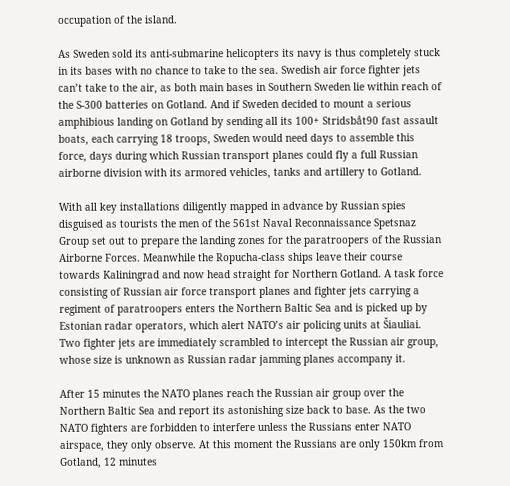occupation of the island.

As Sweden sold its anti-submarine helicopters its navy is thus completely stuck in its bases with no chance to take to the sea. Swedish air force fighter jets can’t take to the air, as both main bases in Southern Sweden lie within reach of the S-300 batteries on Gotland. And if Sweden decided to mount a serious amphibious landing on Gotland by sending all its 100+ Stridsbåt90 fast assault boats, each carrying 18 troops, Sweden would need days to assemble this force, days during which Russian transport planes could fly a full Russian airborne division with its armored vehicles, tanks and artillery to Gotland.

With all key installations diligently mapped in advance by Russian spies disguised as tourists the men of the 561st Naval Reconnaissance Spetsnaz Group set out to prepare the landing zones for the paratroopers of the Russian Airborne Forces. Meanwhile the Ropucha-class ships leave their course towards Kaliningrad and now head straight for Northern Gotland. A task force consisting of Russian air force transport planes and fighter jets carrying a regiment of paratroopers enters the Northern Baltic Sea and is picked up by Estonian radar operators, which alert NATO’s air policing units at Šiauliai. Two fighter jets are immediately scrambled to intercept the Russian air group, whose size is unknown as Russian radar jamming planes accompany it.

After 15 minutes the NATO planes reach the Russian air group over the Northern Baltic Sea and report its astonishing size back to base. As the two NATO fighters are forbidden to interfere unless the Russians enter NATO airspace, they only observe. At this moment the Russians are only 150km from Gotland, 12 minutes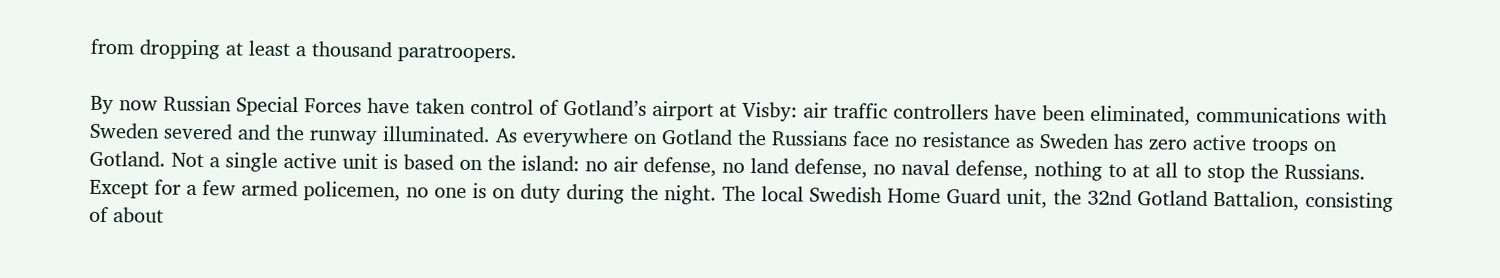from dropping at least a thousand paratroopers.

By now Russian Special Forces have taken control of Gotland’s airport at Visby: air traffic controllers have been eliminated, communications with Sweden severed and the runway illuminated. As everywhere on Gotland the Russians face no resistance as Sweden has zero active troops on Gotland. Not a single active unit is based on the island: no air defense, no land defense, no naval defense, nothing to at all to stop the Russians. Except for a few armed policemen, no one is on duty during the night. The local Swedish Home Guard unit, the 32nd Gotland Battalion, consisting of about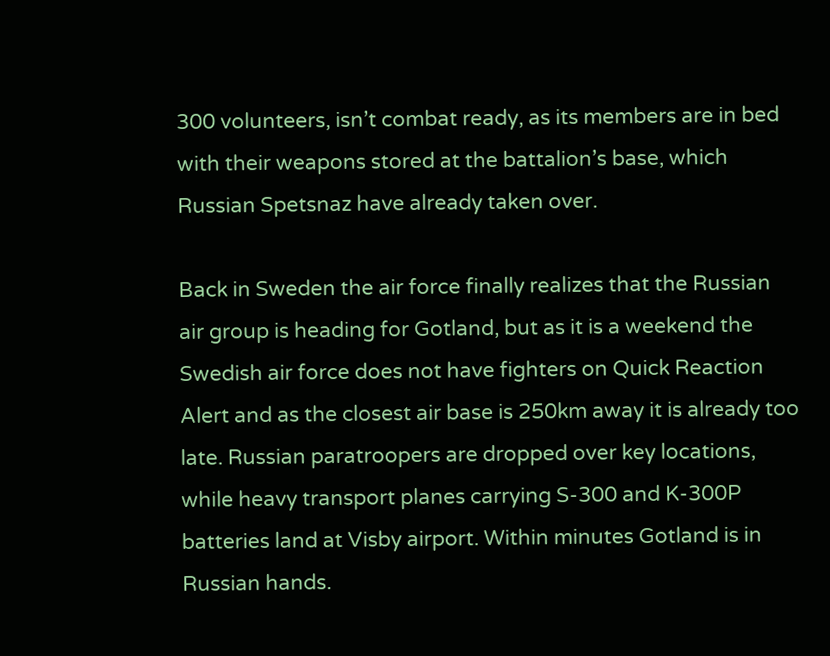300 volunteers, isn’t combat ready, as its members are in bed with their weapons stored at the battalion’s base, which Russian Spetsnaz have already taken over.

Back in Sweden the air force finally realizes that the Russian air group is heading for Gotland, but as it is a weekend the Swedish air force does not have fighters on Quick Reaction Alert and as the closest air base is 250km away it is already too late. Russian paratroopers are dropped over key locations, while heavy transport planes carrying S-300 and K-300P batteries land at Visby airport. Within minutes Gotland is in Russian hands.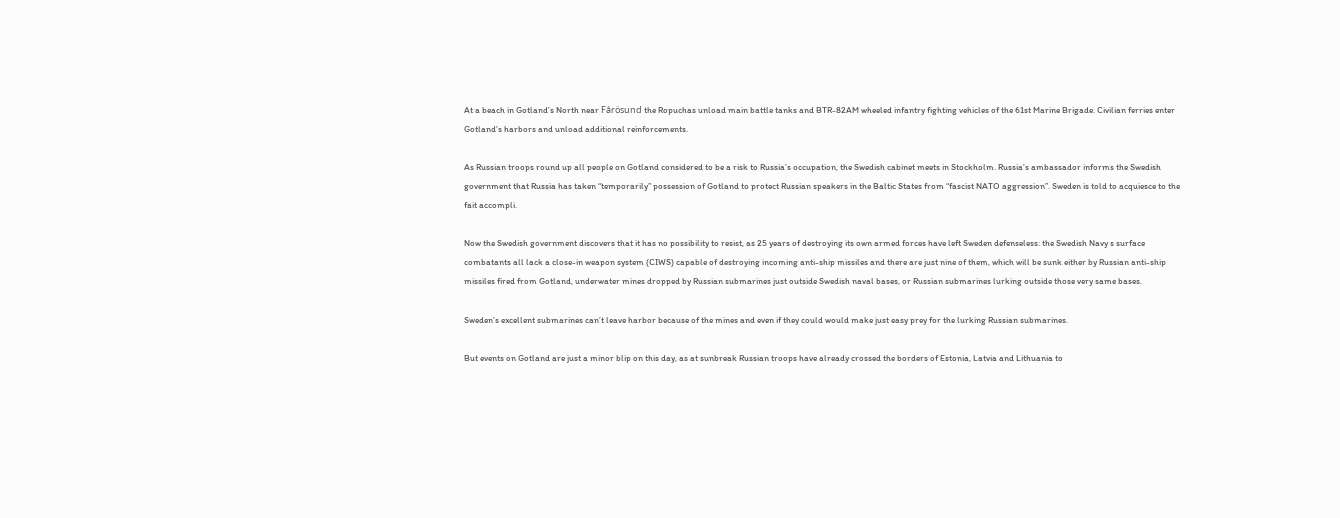At a beach in Gotland’s North near Fårösund the Ropuchas unload main battle tanks and BTR-82AM wheeled infantry fighting vehicles of the 61st Marine Brigade. Civilian ferries enter Gotland’s harbors and unload additional reinforcements.

As Russian troops round up all people on Gotland considered to be a risk to Russia’s occupation, the Swedish cabinet meets in Stockholm. Russia’s ambassador informs the Swedish government that Russia has taken “temporarily” possession of Gotland to protect Russian speakers in the Baltic States from “fascist NATO aggression”. Sweden is told to acquiesce to the fait accompli.

Now the Swedish government discovers that it has no possibility to resist, as 25 years of destroying its own armed forces have left Sweden defenseless: the Swedish Navy s surface combatants all lack a close-in weapon system (CIWS) capable of destroying incoming anti-ship missiles and there are just nine of them, which will be sunk either by Russian anti-ship missiles fired from Gotland, underwater mines dropped by Russian submarines just outside Swedish naval bases, or Russian submarines lurking outside those very same bases.

Sweden’s excellent submarines can’t leave harbor because of the mines and even if they could would make just easy prey for the lurking Russian submarines.

But events on Gotland are just a minor blip on this day, as at sunbreak Russian troops have already crossed the borders of Estonia, Latvia and Lithuania to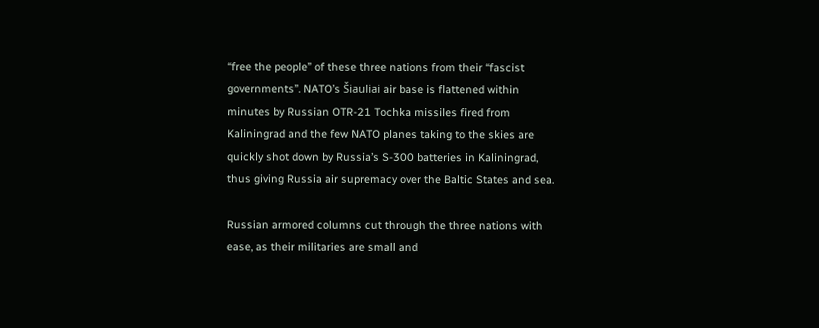“free the people” of these three nations from their “fascist governments”. NATO’s Šiauliai air base is flattened within minutes by Russian OTR-21 Tochka missiles fired from Kaliningrad and the few NATO planes taking to the skies are quickly shot down by Russia’s S-300 batteries in Kaliningrad, thus giving Russia air supremacy over the Baltic States and sea.

Russian armored columns cut through the three nations with ease, as their militaries are small and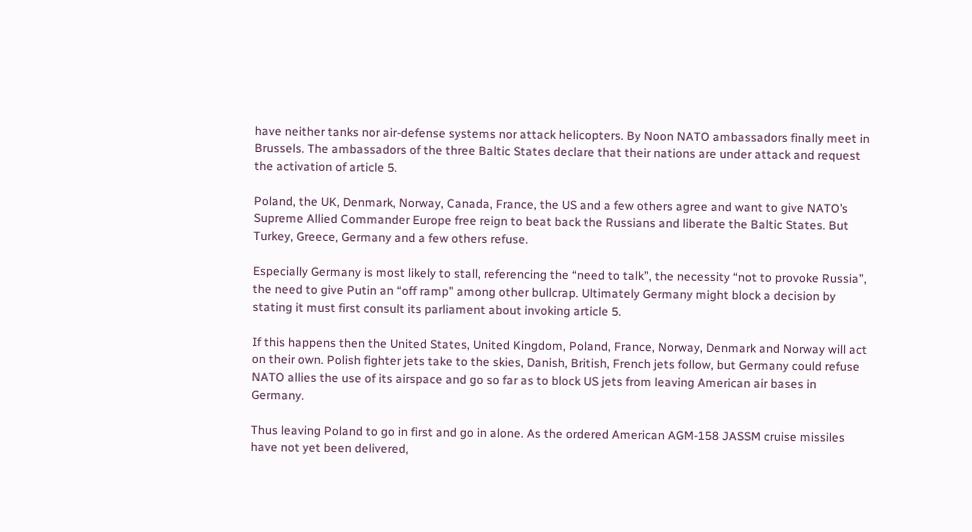have neither tanks nor air-defense systems nor attack helicopters. By Noon NATO ambassadors finally meet in Brussels. The ambassadors of the three Baltic States declare that their nations are under attack and request the activation of article 5.

Poland, the UK, Denmark, Norway, Canada, France, the US and a few others agree and want to give NATO’s Supreme Allied Commander Europe free reign to beat back the Russians and liberate the Baltic States. But Turkey, Greece, Germany and a few others refuse.

Especially Germany is most likely to stall, referencing the “need to talk”, the necessity “not to provoke Russia”, the need to give Putin an “off ramp” among other bullcrap. Ultimately Germany might block a decision by stating it must first consult its parliament about invoking article 5.

If this happens then the United States, United Kingdom, Poland, France, Norway, Denmark and Norway will act on their own. Polish fighter jets take to the skies, Danish, British, French jets follow, but Germany could refuse NATO allies the use of its airspace and go so far as to block US jets from leaving American air bases in Germany.

Thus leaving Poland to go in first and go in alone. As the ordered American AGM-158 JASSM cruise missiles have not yet been delivered,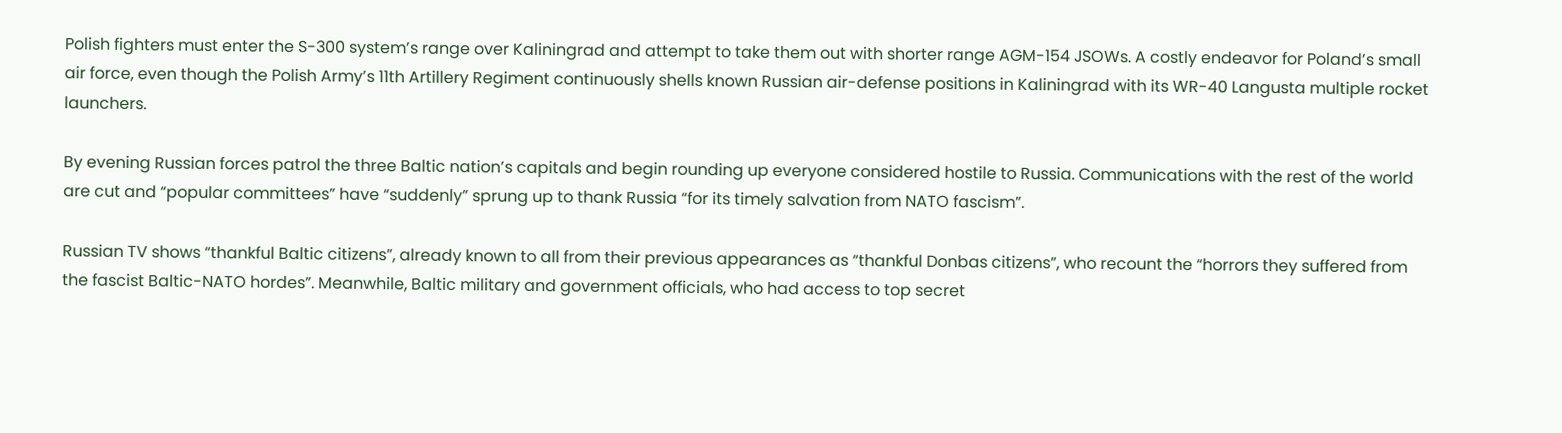Polish fighters must enter the S-300 system’s range over Kaliningrad and attempt to take them out with shorter range AGM-154 JSOWs. A costly endeavor for Poland’s small air force, even though the Polish Army’s 11th Artillery Regiment continuously shells known Russian air-defense positions in Kaliningrad with its WR-40 Langusta multiple rocket launchers.

By evening Russian forces patrol the three Baltic nation’s capitals and begin rounding up everyone considered hostile to Russia. Communications with the rest of the world are cut and “popular committees” have “suddenly” sprung up to thank Russia “for its timely salvation from NATO fascism”.

Russian TV shows “thankful Baltic citizens”, already known to all from their previous appearances as “thankful Donbas citizens”, who recount the “horrors they suffered from the fascist Baltic-NATO hordes”. Meanwhile, Baltic military and government officials, who had access to top secret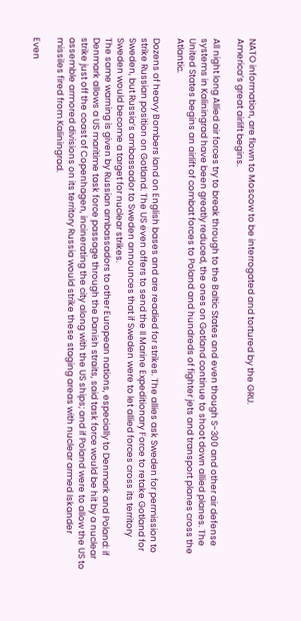NATO information, are flown to Moscow to be interrogated and tortured by the GRU.
America’s great airlift begins.

All night long Allied air forces try to break through to the Baltic States and even though S-300 and other air defense systems in Kaliningrad have been greatly reduced, the ones on Gotland continue to shoot down allied planes. The United States begins an airlift of combat forces to Poland and hundreds of fighter jets and transport planes cross the Atlantic.

Dozens of heavy Bombers land on English bases and are readied for strikes. The allies ask Sweden for permission to strike Russian position on Gotland. The US even offers to send the II Marine Expeditionary Force to retake Gotland for Sweden, but Russia’s ambassador to Sweden announces that if Sweden were to let allied forces cross its territory Sweden would become a target for nuclear strikes.
The same warning is given by Russian ambassadors to other European nations, especially to Denmark and Poland: if Denmark allows a US maritime task force passage through the Danish straits, said task force would be hit by a nuclear strike just off the coast of Copenhagen, incinerating the city along with the US ships; and if Poland were to allow the US to assemble armored divisions on its territory Russia would strike these staging areas with nuclear armed Iskander missiles fired from Kaliningrad.

Even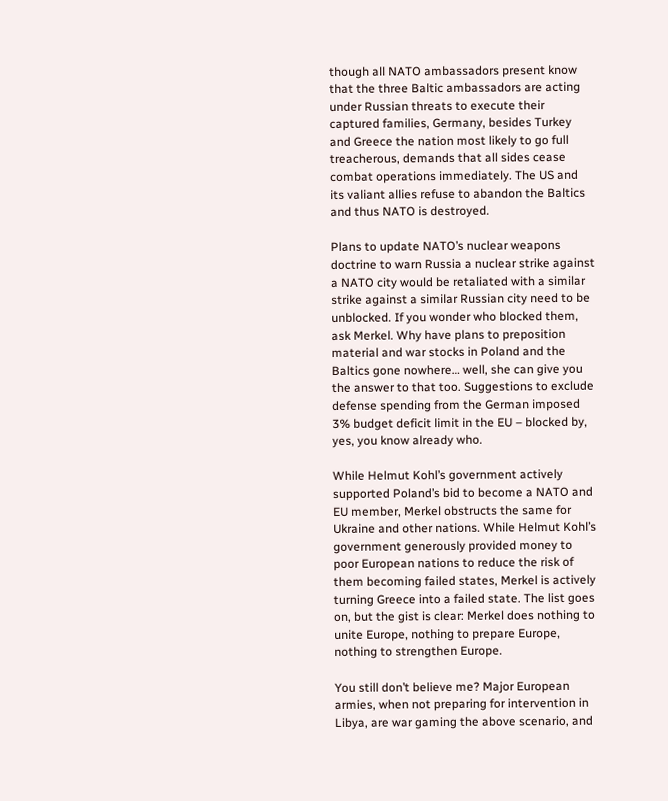though all NATO ambassadors present know that the three Baltic ambassadors are acting under Russian threats to execute their captured families, Germany, besides Turkey and Greece the nation most likely to go full treacherous, demands that all sides cease combat operations immediately. The US and its valiant allies refuse to abandon the Baltics and thus NATO is destroyed.

Plans to update NATO’s nuclear weapons doctrine to warn Russia a nuclear strike against a NATO city would be retaliated with a similar strike against a similar Russian city need to be unblocked. If you wonder who blocked them, ask Merkel. Why have plans to preposition material and war stocks in Poland and the Baltics gone nowhere… well, she can give you the answer to that too. Suggestions to exclude defense spending from the German imposed 3% budget deficit limit in the EU – blocked by, yes, you know already who.

While Helmut Kohl’s government actively supported Poland’s bid to become a NATO and EU member, Merkel obstructs the same for Ukraine and other nations. While Helmut Kohl’s government generously provided money to poor European nations to reduce the risk of them becoming failed states, Merkel is actively turning Greece into a failed state. The list goes on, but the gist is clear: Merkel does nothing to unite Europe, nothing to prepare Europe, nothing to strengthen Europe.

You still don’t believe me? Major European armies, when not preparing for intervention in Libya, are war gaming the above scenario, and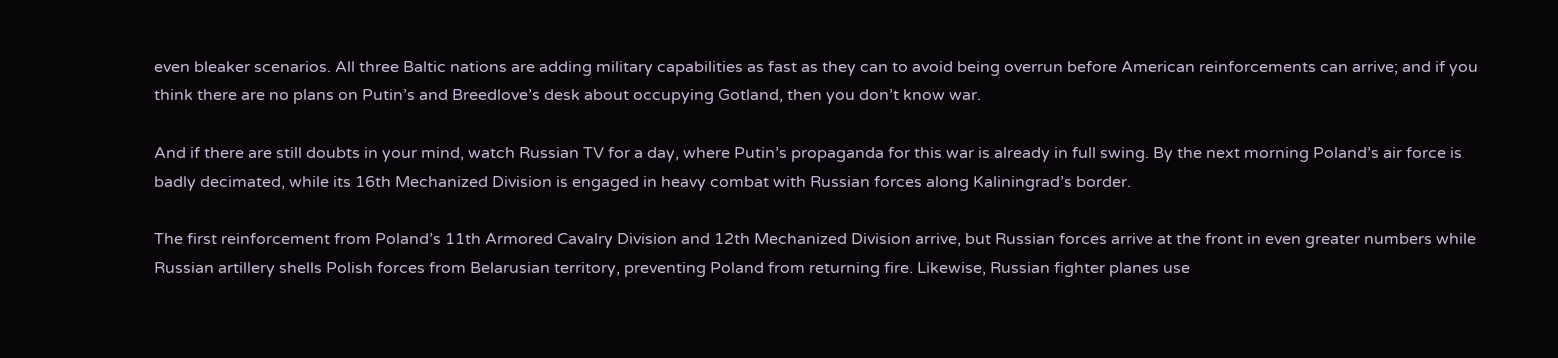even bleaker scenarios. All three Baltic nations are adding military capabilities as fast as they can to avoid being overrun before American reinforcements can arrive; and if you think there are no plans on Putin’s and Breedlove’s desk about occupying Gotland, then you don’t know war.

And if there are still doubts in your mind, watch Russian TV for a day, where Putin’s propaganda for this war is already in full swing. By the next morning Poland’s air force is badly decimated, while its 16th Mechanized Division is engaged in heavy combat with Russian forces along Kaliningrad’s border.

The first reinforcement from Poland’s 11th Armored Cavalry Division and 12th Mechanized Division arrive, but Russian forces arrive at the front in even greater numbers while Russian artillery shells Polish forces from Belarusian territory, preventing Poland from returning fire. Likewise, Russian fighter planes use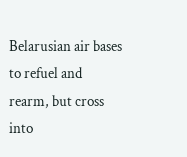Belarusian air bases to refuel and rearm, but cross into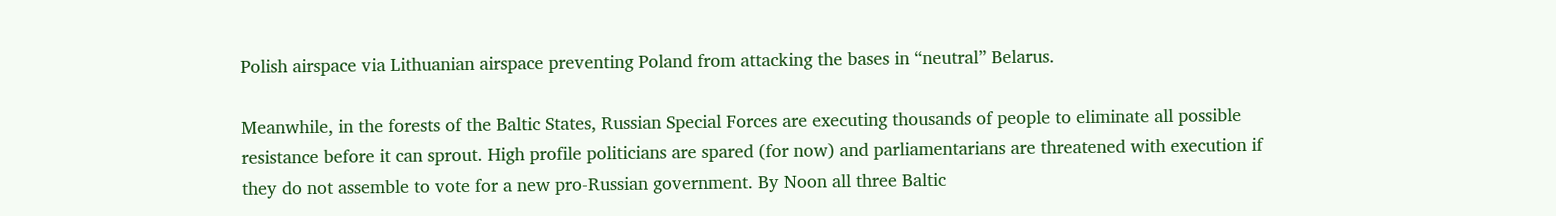Polish airspace via Lithuanian airspace preventing Poland from attacking the bases in “neutral” Belarus.

Meanwhile, in the forests of the Baltic States, Russian Special Forces are executing thousands of people to eliminate all possible resistance before it can sprout. High profile politicians are spared (for now) and parliamentarians are threatened with execution if they do not assemble to vote for a new pro-Russian government. By Noon all three Baltic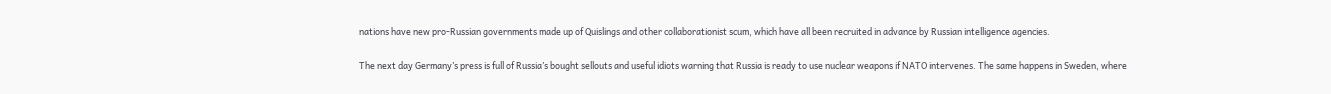nations have new pro-Russian governments made up of Quislings and other collaborationist scum, which have all been recruited in advance by Russian intelligence agencies.

The next day Germany’s press is full of Russia’s bought sellouts and useful idiots warning that Russia is ready to use nuclear weapons if NATO intervenes. The same happens in Sweden, where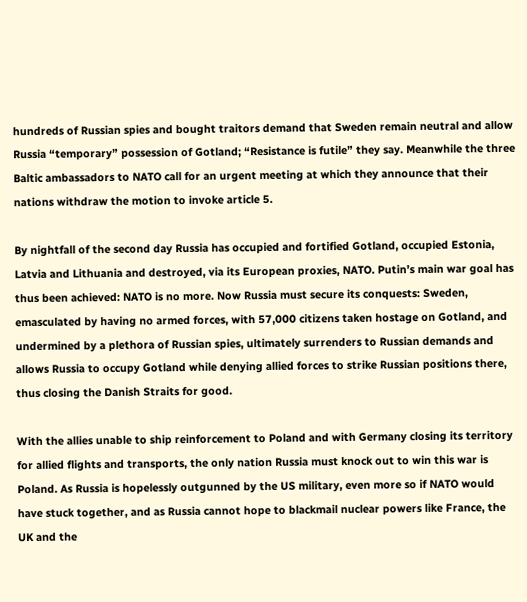hundreds of Russian spies and bought traitors demand that Sweden remain neutral and allow Russia “temporary” possession of Gotland; “Resistance is futile” they say. Meanwhile the three Baltic ambassadors to NATO call for an urgent meeting at which they announce that their nations withdraw the motion to invoke article 5.

By nightfall of the second day Russia has occupied and fortified Gotland, occupied Estonia, Latvia and Lithuania and destroyed, via its European proxies, NATO. Putin’s main war goal has thus been achieved: NATO is no more. Now Russia must secure its conquests: Sweden, emasculated by having no armed forces, with 57,000 citizens taken hostage on Gotland, and undermined by a plethora of Russian spies, ultimately surrenders to Russian demands and allows Russia to occupy Gotland while denying allied forces to strike Russian positions there, thus closing the Danish Straits for good.

With the allies unable to ship reinforcement to Poland and with Germany closing its territory for allied flights and transports, the only nation Russia must knock out to win this war is Poland. As Russia is hopelessly outgunned by the US military, even more so if NATO would have stuck together, and as Russia cannot hope to blackmail nuclear powers like France, the UK and the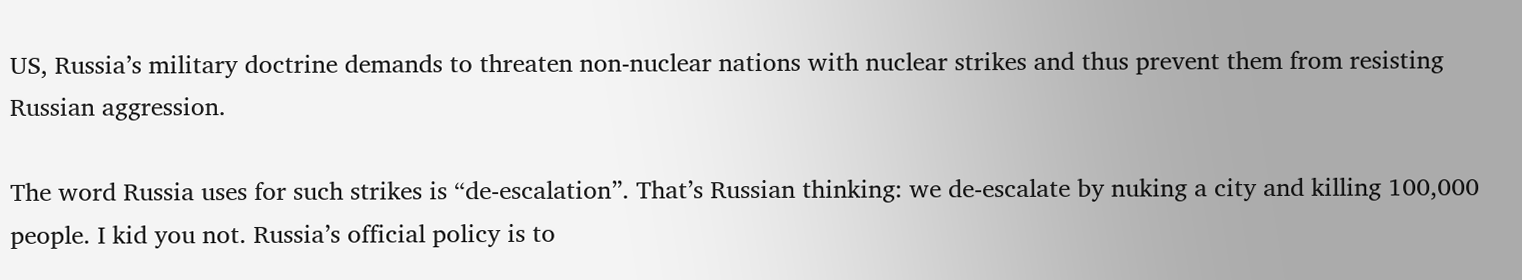US, Russia’s military doctrine demands to threaten non-nuclear nations with nuclear strikes and thus prevent them from resisting Russian aggression.

The word Russia uses for such strikes is “de-escalation”. That’s Russian thinking: we de-escalate by nuking a city and killing 100,000 people. I kid you not. Russia’s official policy is to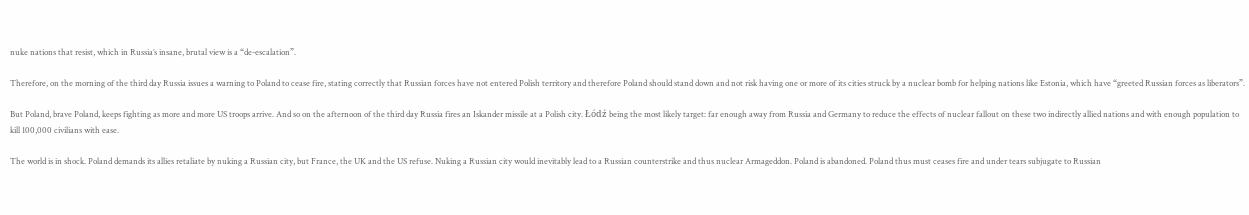nuke nations that resist, which in Russia’s insane, brutal view is a “de-escalation”.

Therefore, on the morning of the third day Russia issues a warning to Poland to cease fire, stating correctly that Russian forces have not entered Polish territory and therefore Poland should stand down and not risk having one or more of its cities struck by a nuclear bomb for helping nations like Estonia, which have “greeted Russian forces as liberators”.

But Poland, brave Poland, keeps fighting as more and more US troops arrive. And so on the afternoon of the third day Russia fires an Iskander missile at a Polish city. Łódź being the most likely target: far enough away from Russia and Germany to reduce the effects of nuclear fallout on these two indirectly allied nations and with enough population to kill 100,000 civilians with ease.

The world is in shock. Poland demands its allies retaliate by nuking a Russian city, but France, the UK and the US refuse. Nuking a Russian city would inevitably lead to a Russian counterstrike and thus nuclear Armageddon. Poland is abandoned. Poland thus must ceases fire and under tears subjugate to Russian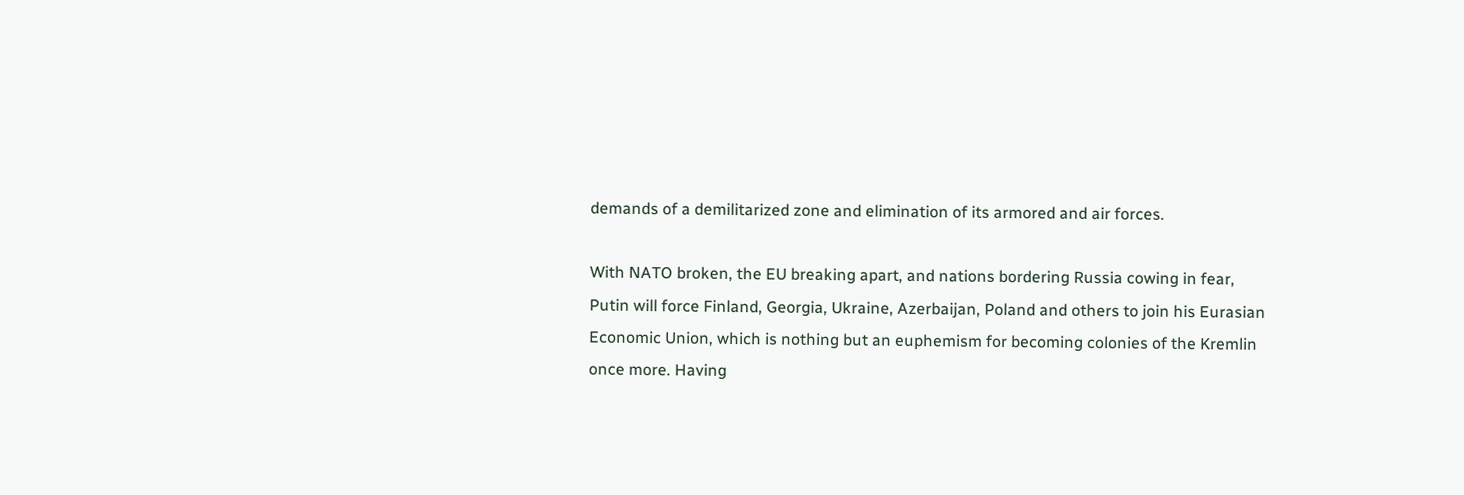demands of a demilitarized zone and elimination of its armored and air forces.

With NATO broken, the EU breaking apart, and nations bordering Russia cowing in fear, Putin will force Finland, Georgia, Ukraine, Azerbaijan, Poland and others to join his Eurasian Economic Union, which is nothing but an euphemism for becoming colonies of the Kremlin once more. Having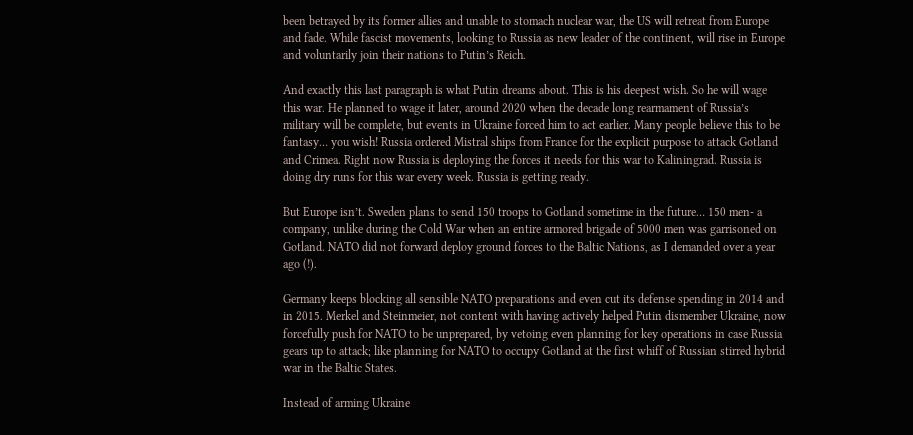been betrayed by its former allies and unable to stomach nuclear war, the US will retreat from Europe and fade. While fascist movements, looking to Russia as new leader of the continent, will rise in Europe and voluntarily join their nations to Putin’s Reich.

And exactly this last paragraph is what Putin dreams about. This is his deepest wish. So he will wage this war. He planned to wage it later, around 2020 when the decade long rearmament of Russia’s military will be complete, but events in Ukraine forced him to act earlier. Many people believe this to be fantasy… you wish! Russia ordered Mistral ships from France for the explicit purpose to attack Gotland and Crimea. Right now Russia is deploying the forces it needs for this war to Kaliningrad. Russia is doing dry runs for this war every week. Russia is getting ready.

But Europe isn’t. Sweden plans to send 150 troops to Gotland sometime in the future… 150 men- a company, unlike during the Cold War when an entire armored brigade of 5000 men was garrisoned on Gotland. NATO did not forward deploy ground forces to the Baltic Nations, as I demanded over a year ago (!).

Germany keeps blocking all sensible NATO preparations and even cut its defense spending in 2014 and in 2015. Merkel and Steinmeier, not content with having actively helped Putin dismember Ukraine, now forcefully push for NATO to be unprepared, by vetoing even planning for key operations in case Russia gears up to attack; like planning for NATO to occupy Gotland at the first whiff of Russian stirred hybrid war in the Baltic States.

Instead of arming Ukraine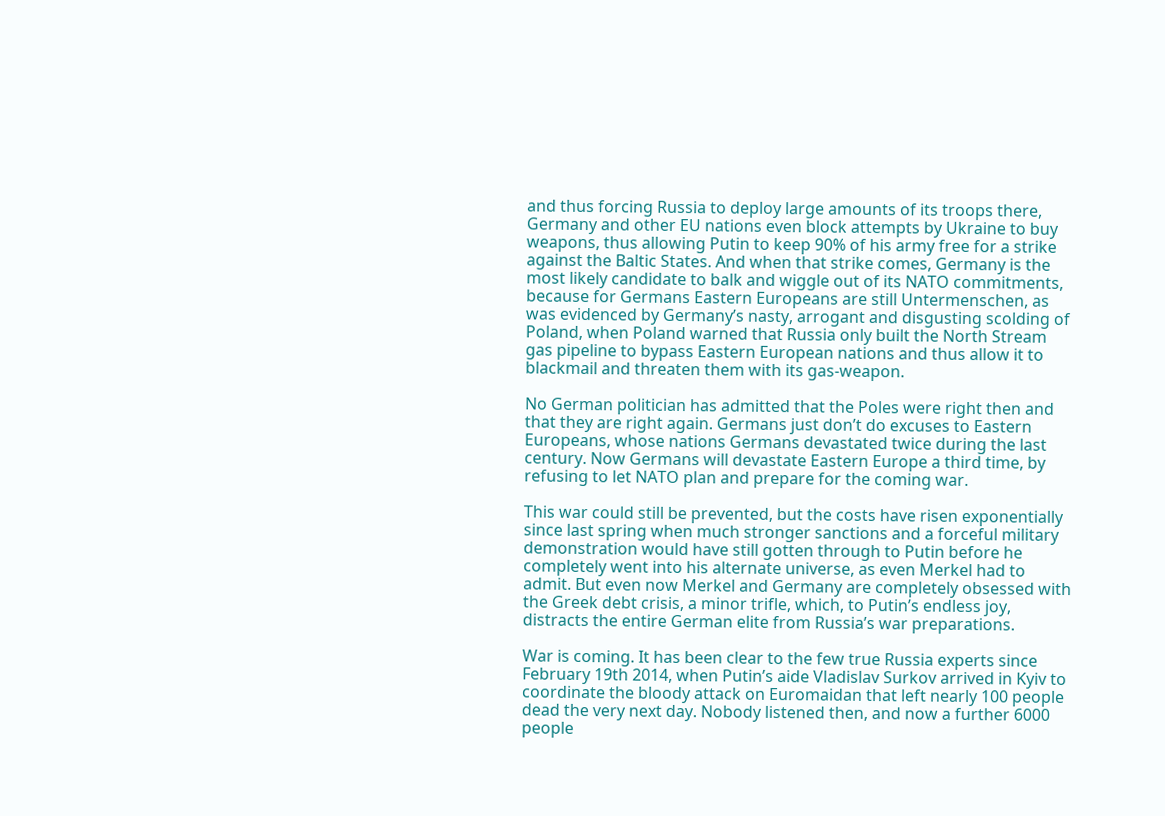and thus forcing Russia to deploy large amounts of its troops there, Germany and other EU nations even block attempts by Ukraine to buy weapons, thus allowing Putin to keep 90% of his army free for a strike against the Baltic States. And when that strike comes, Germany is the most likely candidate to balk and wiggle out of its NATO commitments, because for Germans Eastern Europeans are still Untermenschen, as was evidenced by Germany’s nasty, arrogant and disgusting scolding of Poland, when Poland warned that Russia only built the North Stream gas pipeline to bypass Eastern European nations and thus allow it to blackmail and threaten them with its gas-weapon.

No German politician has admitted that the Poles were right then and that they are right again. Germans just don’t do excuses to Eastern Europeans, whose nations Germans devastated twice during the last century. Now Germans will devastate Eastern Europe a third time, by refusing to let NATO plan and prepare for the coming war.

This war could still be prevented, but the costs have risen exponentially since last spring when much stronger sanctions and a forceful military demonstration would have still gotten through to Putin before he completely went into his alternate universe, as even Merkel had to admit. But even now Merkel and Germany are completely obsessed with the Greek debt crisis, a minor trifle, which, to Putin’s endless joy, distracts the entire German elite from Russia’s war preparations.

War is coming. It has been clear to the few true Russia experts since February 19th 2014, when Putin’s aide Vladislav Surkov arrived in Kyiv to coordinate the bloody attack on Euromaidan that left nearly 100 people dead the very next day. Nobody listened then, and now a further 6000 people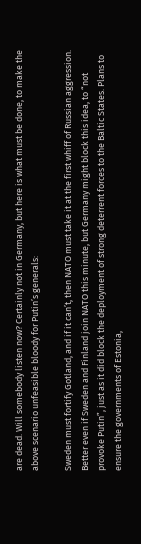are dead. Will somebody listen now? Certainly not in Germany, but here is what must be done, to make the above scenario unfeasible bloody for Putin’s generals:

Sweden must fortify Gotland, and if it can’t, then NATO must take it at the first whiff of Russian aggression. Better even if Sweden and Finland join NATO this minute, but Germany might block this idea, to “not provoke Putin”, just as it did block the deployment of strong deterrent forces to the Baltic States. Plans to ensure the governments of Estonia,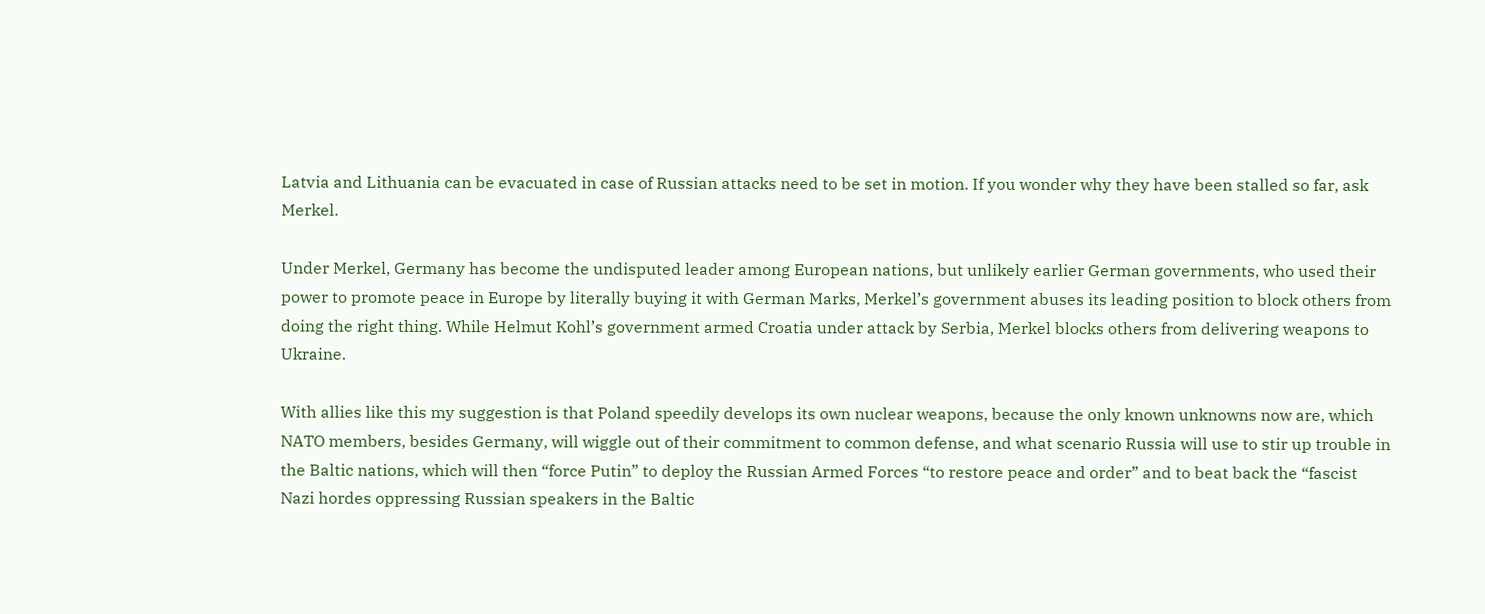Latvia and Lithuania can be evacuated in case of Russian attacks need to be set in motion. If you wonder why they have been stalled so far, ask Merkel.

Under Merkel, Germany has become the undisputed leader among European nations, but unlikely earlier German governments, who used their power to promote peace in Europe by literally buying it with German Marks, Merkel’s government abuses its leading position to block others from doing the right thing. While Helmut Kohl’s government armed Croatia under attack by Serbia, Merkel blocks others from delivering weapons to Ukraine.

With allies like this my suggestion is that Poland speedily develops its own nuclear weapons, because the only known unknowns now are, which NATO members, besides Germany, will wiggle out of their commitment to common defense, and what scenario Russia will use to stir up trouble in the Baltic nations, which will then “force Putin” to deploy the Russian Armed Forces “to restore peace and order” and to beat back the “fascist Nazi hordes oppressing Russian speakers in the Baltic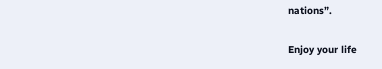nations”.

Enjoy your life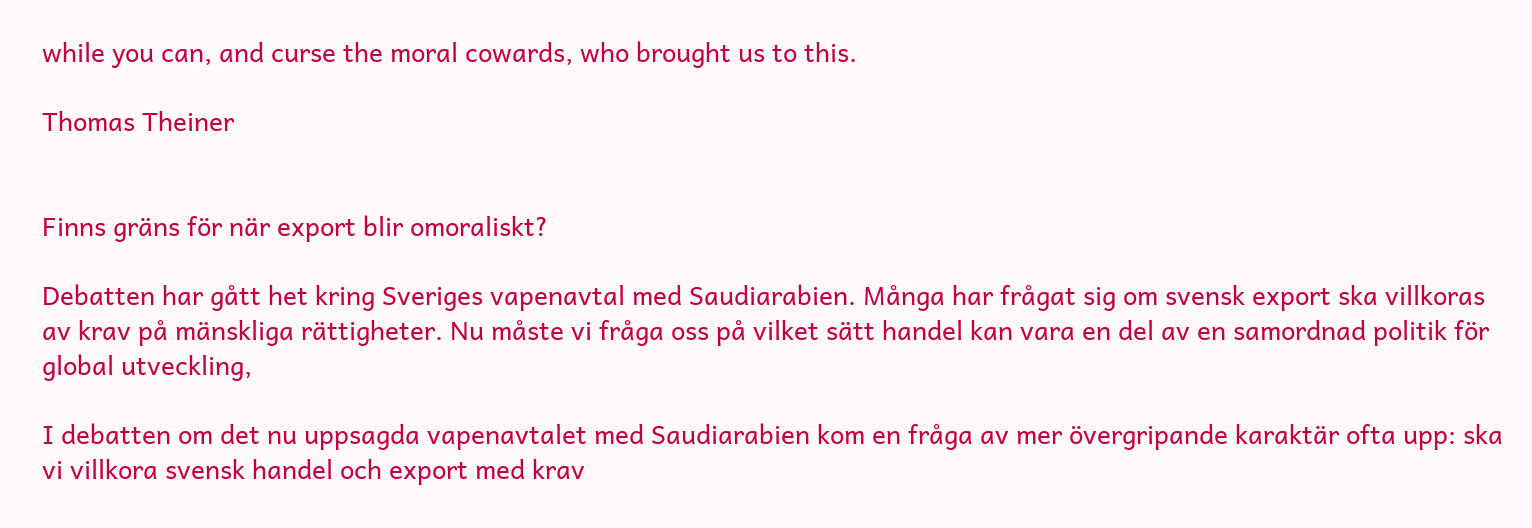while you can, and curse the moral cowards, who brought us to this.

Thomas Theiner


Finns gräns för när export blir omoraliskt?

Debatten har gått het kring Sveriges vapenavtal med Saudiarabien. Många har frågat sig om svensk export ska villkoras av krav på mänskliga rättigheter. Nu måste vi fråga oss på vilket sätt handel kan vara en del av en samordnad politik för global utveckling,

I debatten om det nu uppsagda vapenavtalet med Saudiarabien kom en fråga av mer övergripande karaktär ofta upp: ska vi villkora svensk handel och export med krav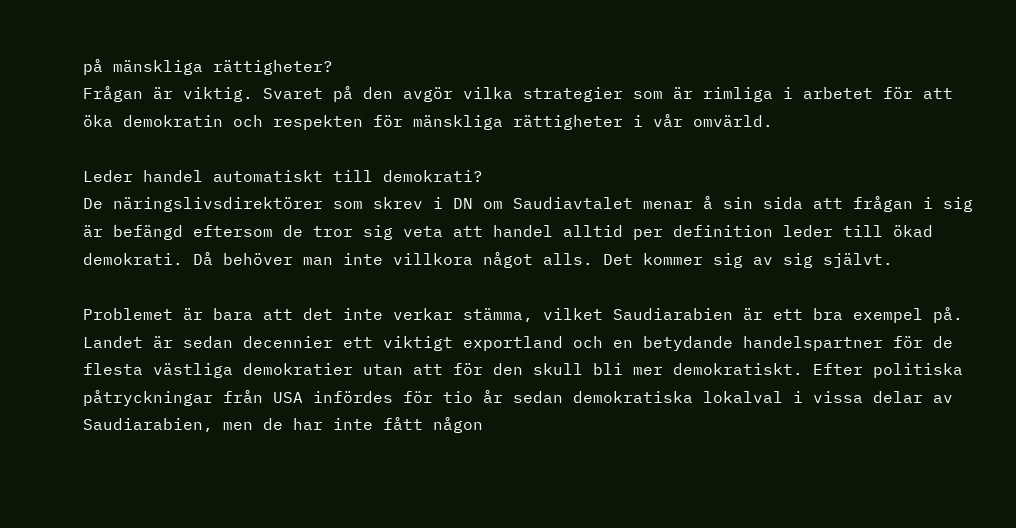på mänskliga rättigheter?
Frågan är viktig. Svaret på den avgör vilka strategier som är rimliga i arbetet för att öka demokratin och respekten för mänskliga rättigheter i vår omvärld.

Leder handel automatiskt till demokrati?
De näringslivsdirektörer som skrev i DN om Saudiavtalet menar å sin sida att frågan i sig är befängd eftersom de tror sig veta att handel alltid per definition leder till ökad demokrati. Då behöver man inte villkora något alls. Det kommer sig av sig självt.

Problemet är bara att det inte verkar stämma, vilket Saudiarabien är ett bra exempel på. Landet är sedan decennier ett viktigt exportland och en betydande handelspartner för de flesta västliga demokratier utan att för den skull bli mer demokratiskt. Efter politiska påtryckningar från USA infördes för tio år sedan demokratiska lokalval i vissa delar av Saudiarabien, men de har inte fått någon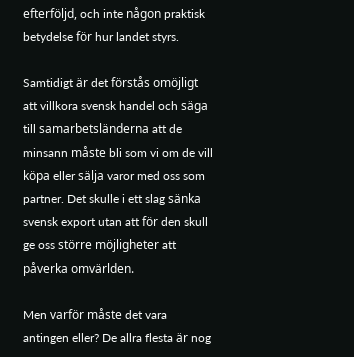efterföljd, och inte någon praktisk betydelse för hur landet styrs.

Samtidigt är det förstås omöjligt att villkora svensk handel och säga till samarbetsländerna att de minsann måste bli som vi om de vill köpa eller sälja varor med oss som partner. Det skulle i ett slag sänka svensk export utan att för den skull ge oss större möjligheter att påverka omvärlden.

Men varför måste det vara antingen eller? De allra flesta är nog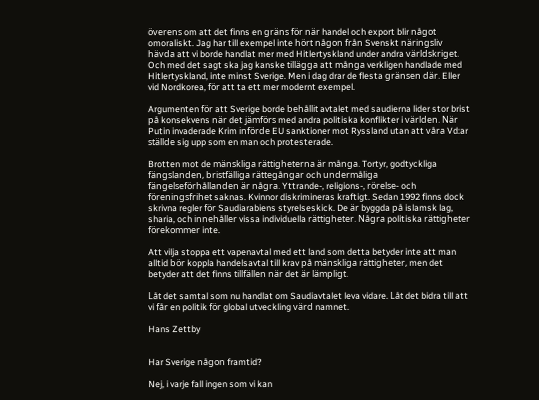överens om att det finns en gräns för när handel och export blir något omoraliskt. Jag har till exempel inte hört någon från Svenskt näringsliv hävda att vi borde handlat mer med Hitlertyskland under andra världskriget. Och med det sagt ska jag kanske tillägga att många verkligen handlade med Hitlertyskland, inte minst Sverige. Men i dag drar de flesta gränsen där. Eller vid Nordkorea, för att ta ett mer modernt exempel.

Argumenten för att Sverige borde behållit avtalet med saudierna lider stor brist på konsekvens när det jämförs med andra politiska konflikter i världen. När Putin invaderade Krim införde EU sanktioner mot Ryssland utan att våra Vd:ar ställde sig upp som en man och protesterade.

Brotten mot de mänskliga rättigheterna är många. Tortyr, godtyckliga fängslanden, bristfälliga rättegångar och undermåliga fängelseförhållanden är några. Yttrande-, religions-, rörelse- och föreningsfrihet saknas. Kvinnor diskrimineras kraftigt. Sedan 1992 finns dock skrivna regler för Saudiarabiens styrelseskick. De är byggda på islamsk lag, sharia, och innehåller vissa individuella rättigheter. Några politiska rättigheter förekommer inte.

Att vilja stoppa ett vapenavtal med ett land som detta betyder inte att man alltid bör koppla handelsavtal till krav på mänskliga rättigheter, men det betyder att det finns tillfällen när det är lämpligt.

Låt det samtal som nu handlat om Saudiavtalet leva vidare. Låt det bidra till att vi får en politik för global utveckling värd namnet.

Hans Zettby


Har Sverige någon framtid?

Nej, i varje fall ingen som vi kan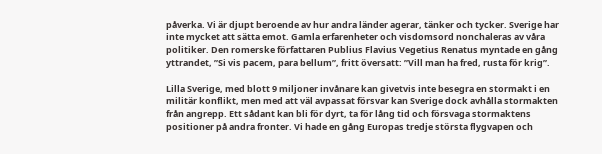påverka. Vi är djupt beroende av hur andra länder agerar, tänker och tycker. Sverige har inte mycket att sätta emot. Gamla erfarenheter och visdomsord nonchaleras av våra politiker. Den romerske författaren Publius Flavius Vegetius Renatus myntade en gång yttrandet, ”Si vis pacem, para bellum”, fritt översatt: ”Vill man ha fred, rusta för krig”.

Lilla Sverige, med blott 9 miljoner invånare kan givetvis inte besegra en stormakt i en militär konflikt, men med att väl avpassat försvar kan Sverige dock avhålla stormakten från angrepp. Ett sådant kan bli för dyrt, ta för lång tid och försvaga stormaktens positioner på andra fronter. Vi hade en gång Europas tredje största flygvapen och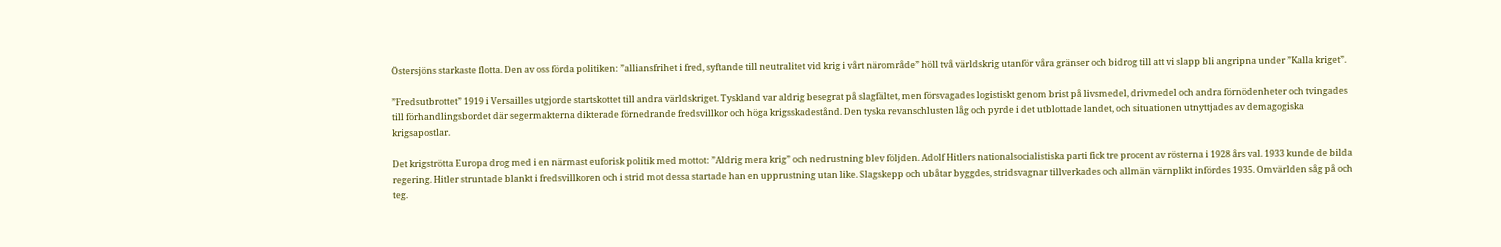Östersjöns starkaste flotta. Den av oss förda politiken: ”alliansfrihet i fred, syftande till neutralitet vid krig i vårt närområde” höll två världskrig utanför våra gränser och bidrog till att vi slapp bli angripna under ”Kalla kriget”.

”Fredsutbrottet” 1919 i Versailles utgjorde startskottet till andra världskriget. Tyskland var aldrig besegrat på slagfältet, men försvagades logistiskt genom brist på livsmedel, drivmedel och andra förnödenheter och tvingades till förhandlingsbordet där segermakterna dikterade förnedrande fredsvillkor och höga krigsskadestånd. Den tyska revanschlusten låg och pyrde i det utblottade landet, och situationen utnyttjades av demagogiska krigsapostlar.

Det krigströtta Europa drog med i en närmast euforisk politik med mottot: ”Aldrig mera krig” och nedrustning blev följden. Adolf Hitlers nationalsocialistiska parti fick tre procent av rösterna i 1928 års val. 1933 kunde de bilda regering. Hitler struntade blankt i fredsvillkoren och i strid mot dessa startade han en upprustning utan like. Slagskepp och ubåtar byggdes, stridsvagnar tillverkades och allmän värnplikt infördes 1935. Omvärlden såg på och teg.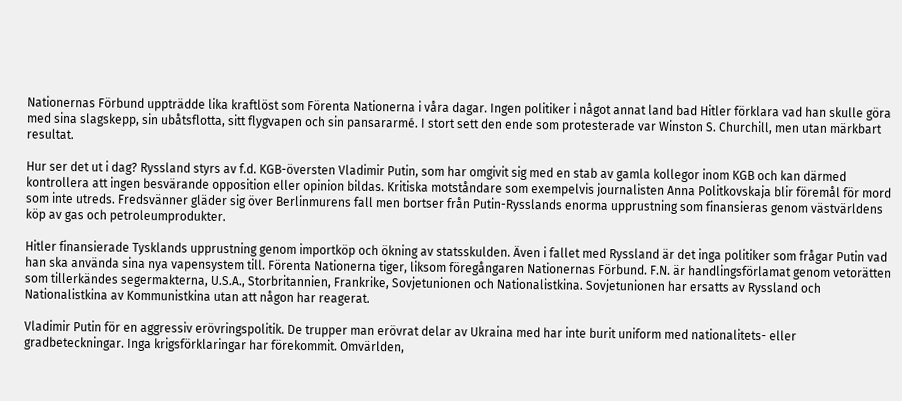Nationernas Förbund uppträdde lika kraftlöst som Förenta Nationerna i våra dagar. Ingen politiker i något annat land bad Hitler förklara vad han skulle göra med sina slagskepp, sin ubåtsflotta, sitt flygvapen och sin pansararmé. I stort sett den ende som protesterade var Winston S. Churchill, men utan märkbart resultat.

Hur ser det ut i dag? Ryssland styrs av f.d. KGB-översten Vladimir Putin, som har omgivit sig med en stab av gamla kollegor inom KGB och kan därmed kontrollera att ingen besvärande opposition eller opinion bildas. Kritiska motståndare som exempelvis journalisten Anna Politkovskaja blir föremål för mord som inte utreds. Fredsvänner gläder sig över Berlinmurens fall men bortser från Putin-Rysslands enorma upprustning som finansieras genom västvärldens köp av gas och petroleumprodukter.

Hitler finansierade Tysklands upprustning genom importköp och ökning av statsskulden. Även i fallet med Ryssland är det inga politiker som frågar Putin vad han ska använda sina nya vapensystem till. Förenta Nationerna tiger, liksom föregångaren Nationernas Förbund. F.N. är handlingsförlamat genom vetorätten som tillerkändes segermakterna, U.S.A., Storbritannien, Frankrike, Sovjetunionen och Nationalistkina. Sovjetunionen har ersatts av Ryssland och Nationalistkina av Kommunistkina utan att någon har reagerat.

Vladimir Putin för en aggressiv erövringspolitik. De trupper man erövrat delar av Ukraina med har inte burit uniform med nationalitets- eller gradbeteckningar. Inga krigsförklaringar har förekommit. Omvärlden,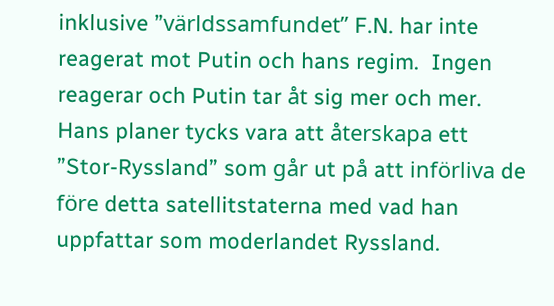inklusive ”världssamfundet” F.N. har inte reagerat mot Putin och hans regim.  Ingen reagerar och Putin tar åt sig mer och mer. Hans planer tycks vara att återskapa ett ”Stor-Ryssland” som går ut på att införliva de före detta satellitstaterna med vad han uppfattar som moderlandet Ryssland.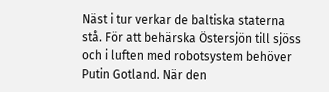Näst i tur verkar de baltiska staterna stå. För att behärska Östersjön till sjöss och i luften med robotsystem behöver Putin Gotland. När den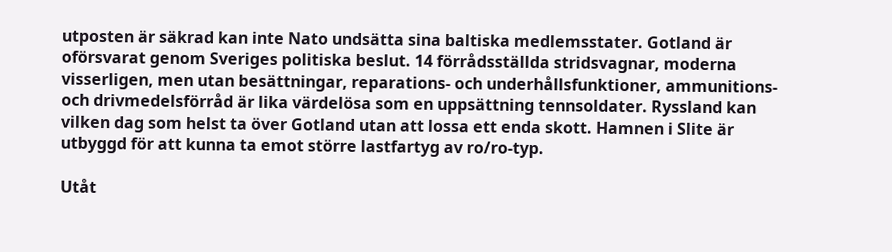utposten är säkrad kan inte Nato undsätta sina baltiska medlemsstater. Gotland är oförsvarat genom Sveriges politiska beslut. 14 förrådsställda stridsvagnar, moderna visserligen, men utan besättningar, reparations- och underhållsfunktioner, ammunitions- och drivmedelsförråd är lika värdelösa som en uppsättning tennsoldater. Ryssland kan vilken dag som helst ta över Gotland utan att lossa ett enda skott. Hamnen i Slite är utbyggd för att kunna ta emot större lastfartyg av ro/ro-typ.

Utåt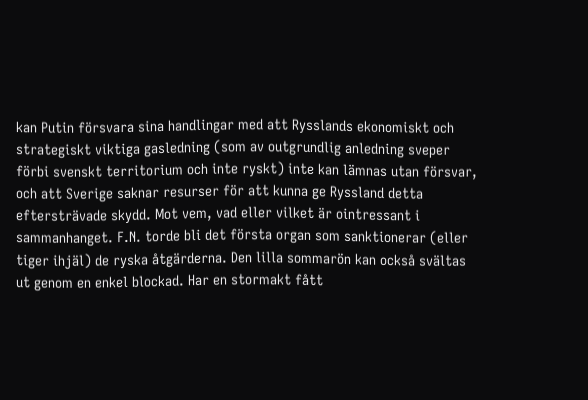kan Putin försvara sina handlingar med att Rysslands ekonomiskt och strategiskt viktiga gasledning (som av outgrundlig anledning sveper förbi svenskt territorium och inte ryskt) inte kan lämnas utan försvar, och att Sverige saknar resurser för att kunna ge Ryssland detta eftersträvade skydd. Mot vem, vad eller vilket är ointressant i sammanhanget. F.N. torde bli det första organ som sanktionerar (eller tiger ihjäl) de ryska åtgärderna. Den lilla sommarön kan också svältas ut genom en enkel blockad. Har en stormakt fått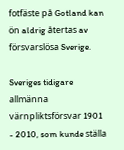fotfäste på Gotland kan ön aldrig återtas av försvarslösa Sverige.

Sveriges tidigare allmänna värnpliktsförsvar 1901 - 2010, som kunde ställa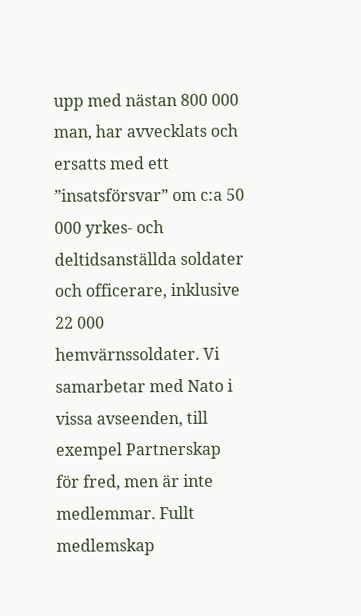upp med nästan 800 000 man, har avvecklats och ersatts med ett ”insatsförsvar” om c:a 50 000 yrkes- och deltidsanställda soldater och officerare, inklusive 22 000 hemvärnssoldater. Vi samarbetar med Nato i vissa avseenden, till exempel Partnerskap för fred, men är inte medlemmar. Fullt medlemskap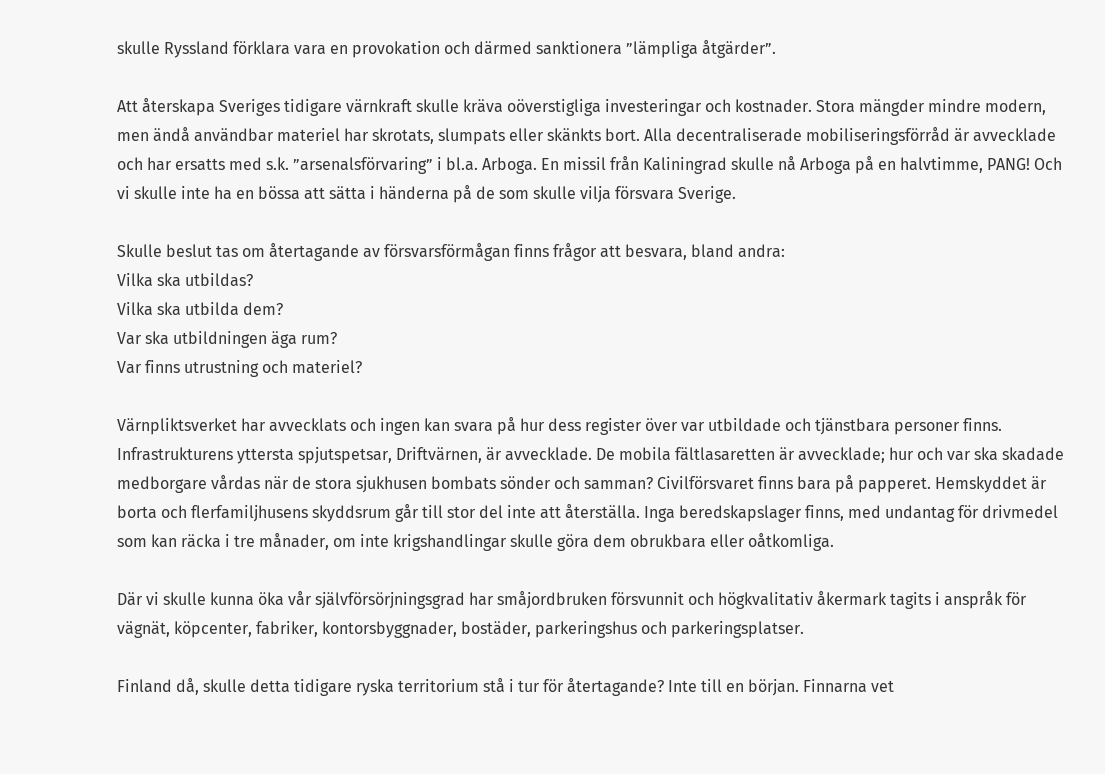skulle Ryssland förklara vara en provokation och därmed sanktionera ”lämpliga åtgärder”.

Att återskapa Sveriges tidigare värnkraft skulle kräva oöverstigliga investeringar och kostnader. Stora mängder mindre modern, men ändå användbar materiel har skrotats, slumpats eller skänkts bort. Alla decentraliserade mobiliseringsförråd är avvecklade och har ersatts med s.k. ”arsenalsförvaring” i bl.a. Arboga. En missil från Kaliningrad skulle nå Arboga på en halvtimme, PANG! Och vi skulle inte ha en bössa att sätta i händerna på de som skulle vilja försvara Sverige.

Skulle beslut tas om återtagande av försvarsförmågan finns frågor att besvara, bland andra:
Vilka ska utbildas?
Vilka ska utbilda dem?
Var ska utbildningen äga rum?
Var finns utrustning och materiel?

Värnpliktsverket har avvecklats och ingen kan svara på hur dess register över var utbildade och tjänstbara personer finns. Infrastrukturens yttersta spjutspetsar, Driftvärnen, är avvecklade. De mobila fältlasaretten är avvecklade; hur och var ska skadade medborgare vårdas när de stora sjukhusen bombats sönder och samman? Civilförsvaret finns bara på papperet. Hemskyddet är borta och flerfamiljhusens skyddsrum går till stor del inte att återställa. Inga beredskapslager finns, med undantag för drivmedel som kan räcka i tre månader, om inte krigshandlingar skulle göra dem obrukbara eller oåtkomliga.

Där vi skulle kunna öka vår självförsörjningsgrad har småjordbruken försvunnit och högkvalitativ åkermark tagits i anspråk för vägnät, köpcenter, fabriker, kontorsbyggnader, bostäder, parkeringshus och parkeringsplatser.

Finland då, skulle detta tidigare ryska territorium stå i tur för återtagande? Inte till en början. Finnarna vet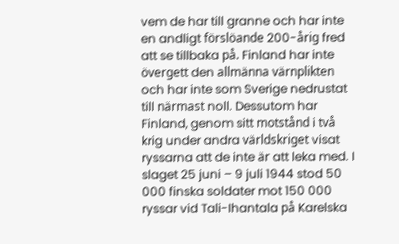vem de har till granne och har inte en andligt förslöande 200-årig fred att se tillbaka på. Finland har inte övergett den allmänna värnplikten och har inte som Sverige nedrustat till närmast noll. Dessutom har Finland, genom sitt motstånd i två krig under andra världskriget visat ryssarna att de inte är att leka med. I slaget 25 juni – 9 juli 1944 stod 50 000 finska soldater mot 150 000 ryssar vid Tali-Ihantala på Karelska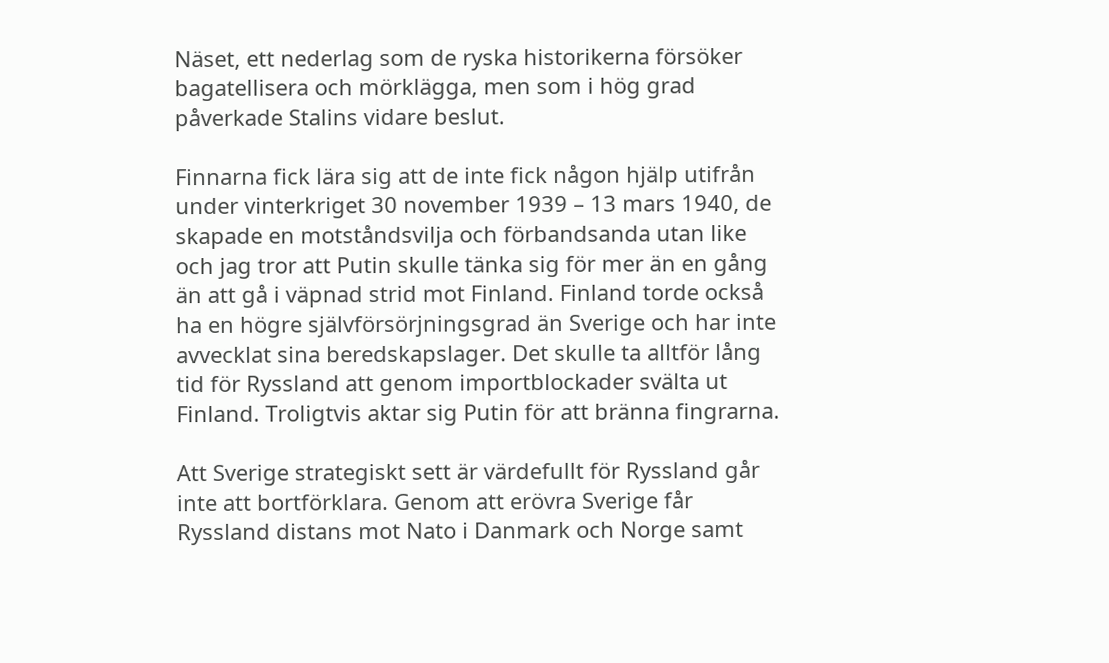Näset, ett nederlag som de ryska historikerna försöker bagatellisera och mörklägga, men som i hög grad påverkade Stalins vidare beslut.

Finnarna fick lära sig att de inte fick någon hjälp utifrån under vinterkriget 30 november 1939 – 13 mars 1940, de skapade en motståndsvilja och förbandsanda utan like och jag tror att Putin skulle tänka sig för mer än en gång än att gå i väpnad strid mot Finland. Finland torde också ha en högre självförsörjningsgrad än Sverige och har inte avvecklat sina beredskapslager. Det skulle ta alltför lång tid för Ryssland att genom importblockader svälta ut Finland. Troligtvis aktar sig Putin för att bränna fingrarna.

Att Sverige strategiskt sett är värdefullt för Ryssland går inte att bortförklara. Genom att erövra Sverige får Ryssland distans mot Nato i Danmark och Norge samt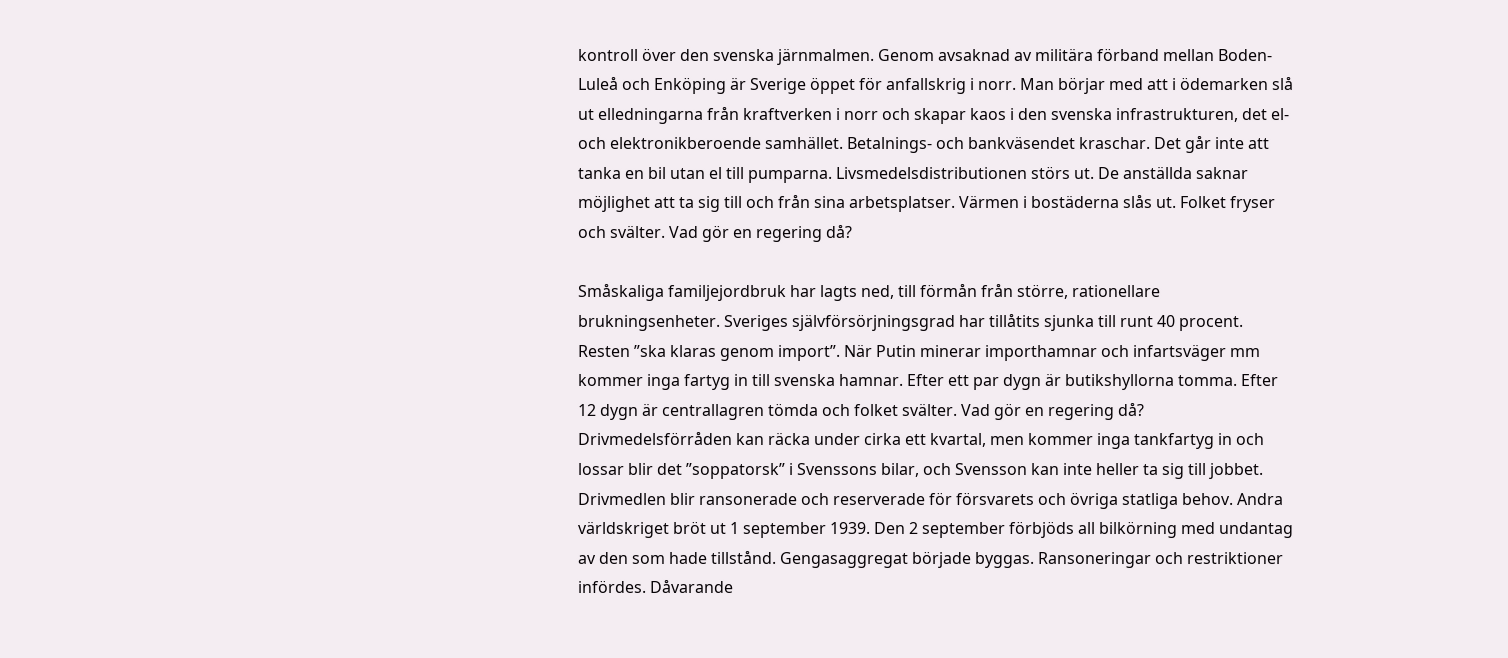kontroll över den svenska järnmalmen. Genom avsaknad av militära förband mellan Boden-Luleå och Enköping är Sverige öppet för anfallskrig i norr. Man börjar med att i ödemarken slå ut elledningarna från kraftverken i norr och skapar kaos i den svenska infrastrukturen, det el- och elektronikberoende samhället. Betalnings- och bankväsendet kraschar. Det går inte att tanka en bil utan el till pumparna. Livsmedelsdistributionen störs ut. De anställda saknar möjlighet att ta sig till och från sina arbetsplatser. Värmen i bostäderna slås ut. Folket fryser och svälter. Vad gör en regering då?

Småskaliga familjejordbruk har lagts ned, till förmån från större, rationellare brukningsenheter. Sveriges självförsörjningsgrad har tillåtits sjunka till runt 40 procent. Resten ”ska klaras genom import”. När Putin minerar importhamnar och infartsväger mm kommer inga fartyg in till svenska hamnar. Efter ett par dygn är butikshyllorna tomma. Efter 12 dygn är centrallagren tömda och folket svälter. Vad gör en regering då?
Drivmedelsförråden kan räcka under cirka ett kvartal, men kommer inga tankfartyg in och lossar blir det ”soppatorsk” i Svenssons bilar, och Svensson kan inte heller ta sig till jobbet. Drivmedlen blir ransonerade och reserverade för försvarets och övriga statliga behov. Andra världskriget bröt ut 1 september 1939. Den 2 september förbjöds all bilkörning med undantag av den som hade tillstånd. Gengasaggregat började byggas. Ransoneringar och restriktioner infördes. Dåvarande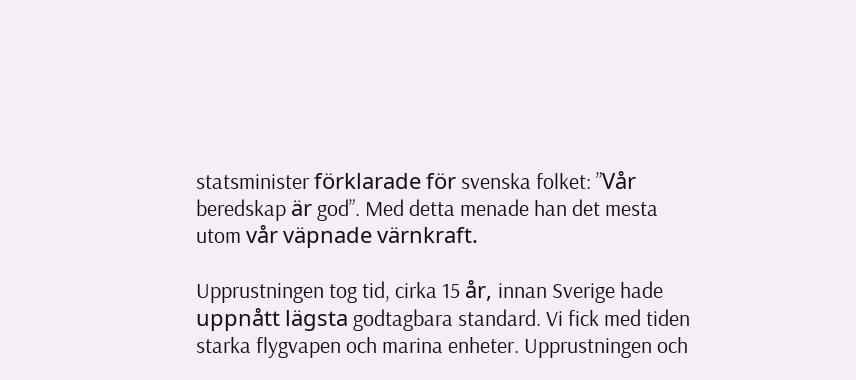statsminister förklarade för svenska folket: ”Vår beredskap är god”. Med detta menade han det mesta utom vår väpnade värnkraft.

Upprustningen tog tid, cirka 15 år, innan Sverige hade uppnått lägsta godtagbara standard. Vi fick med tiden starka flygvapen och marina enheter. Upprustningen och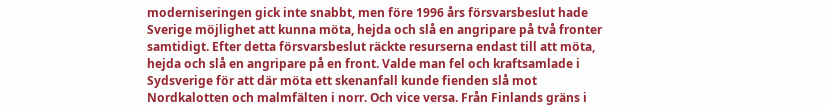moderniseringen gick inte snabbt, men före 1996 års försvarsbeslut hade Sverige möjlighet att kunna möta, hejda och slå en angripare på två fronter samtidigt. Efter detta försvarsbeslut räckte resurserna endast till att möta, hejda och slå en angripare på en front. Valde man fel och kraftsamlade i Sydsverige för att där möta ett skenanfall kunde fienden slå mot Nordkalotten och malmfälten i norr. Och vice versa. Från Finlands gräns i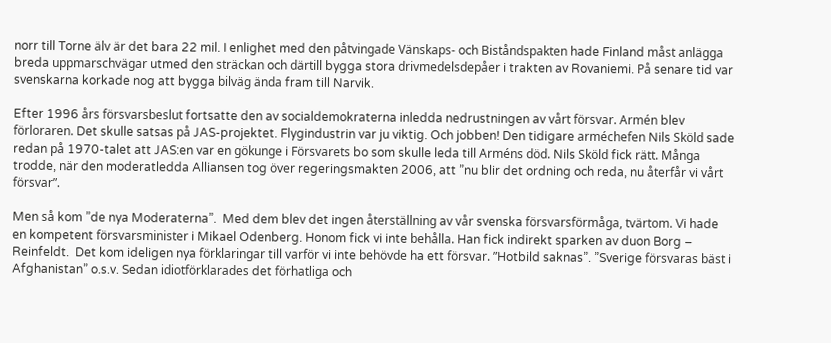norr till Torne älv är det bara 22 mil. I enlighet med den påtvingade Vänskaps- och Biståndspakten hade Finland måst anlägga breda uppmarschvägar utmed den sträckan och därtill bygga stora drivmedelsdepåer i trakten av Rovaniemi. På senare tid var svenskarna korkade nog att bygga bilväg ända fram till Narvik.

Efter 1996 års försvarsbeslut fortsatte den av socialdemokraterna inledda nedrustningen av vårt försvar. Armén blev förloraren. Det skulle satsas på JAS-projektet. Flygindustrin var ju viktig. Och jobben! Den tidigare arméchefen Nils Sköld sade redan på 1970-talet att JAS:en var en gökunge i Försvarets bo som skulle leda till Arméns död. Nils Sköld fick rätt. Många trodde, när den moderatledda Alliansen tog över regeringsmakten 2006, att ”nu blir det ordning och reda, nu återfår vi vårt försvar”.

Men så kom ”de nya Moderaterna”.  Med dem blev det ingen återställning av vår svenska försvarsförmåga, tvärtom. Vi hade en kompetent försvarsminister i Mikael Odenberg. Honom fick vi inte behålla. Han fick indirekt sparken av duon Borg – Reinfeldt.  Det kom ideligen nya förklaringar till varför vi inte behövde ha ett försvar. ”Hotbild saknas”. ”Sverige försvaras bäst i Afghanistan” o.s.v. Sedan idiotförklarades det förhatliga och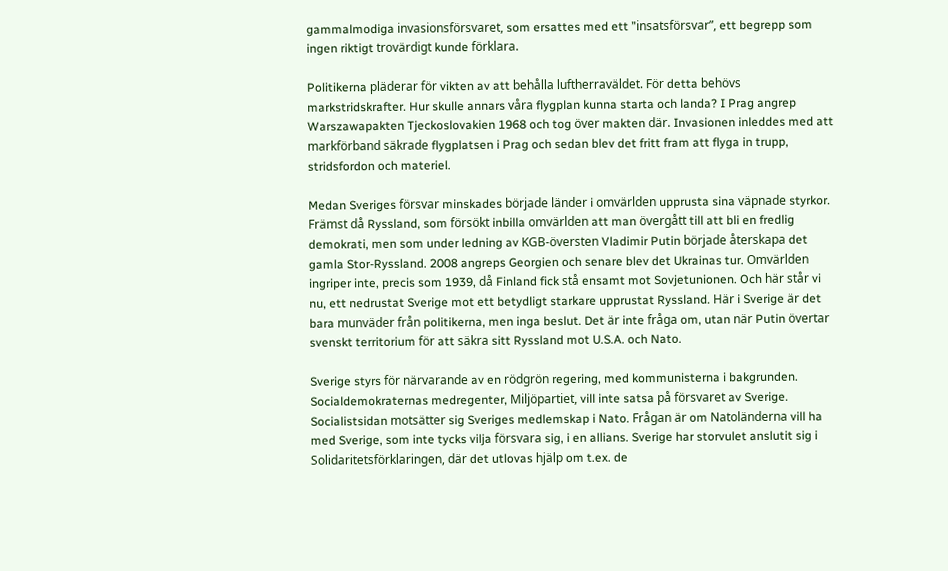gammalmodiga invasionsförsvaret, som ersattes med ett ”insatsförsvar”, ett begrepp som ingen riktigt trovärdigt kunde förklara.

Politikerna pläderar för vikten av att behålla luftherraväldet. För detta behövs markstridskrafter. Hur skulle annars våra flygplan kunna starta och landa? I Prag angrep Warszawapakten Tjeckoslovakien 1968 och tog över makten där. Invasionen inleddes med att markförband säkrade flygplatsen i Prag och sedan blev det fritt fram att flyga in trupp, stridsfordon och materiel.

Medan Sveriges försvar minskades började länder i omvärlden upprusta sina väpnade styrkor. Främst då Ryssland, som försökt inbilla omvärlden att man övergått till att bli en fredlig demokrati, men som under ledning av KGB-översten Vladimir Putin började återskapa det gamla Stor-Ryssland. 2008 angreps Georgien och senare blev det Ukrainas tur. Omvärlden ingriper inte, precis som 1939, då Finland fick stå ensamt mot Sovjetunionen. Och här står vi nu, ett nedrustat Sverige mot ett betydligt starkare upprustat Ryssland. Här i Sverige är det bara munväder från politikerna, men inga beslut. Det är inte fråga om, utan när Putin övertar svenskt territorium för att säkra sitt Ryssland mot U.S.A. och Nato.

Sverige styrs för närvarande av en rödgrön regering, med kommunisterna i bakgrunden. Socialdemokraternas medregenter, Miljöpartiet, vill inte satsa på försvaret av Sverige. Socialistsidan motsätter sig Sveriges medlemskap i Nato. Frågan är om Natoländerna vill ha med Sverige, som inte tycks vilja försvara sig, i en allians. Sverige har storvulet anslutit sig i Solidaritetsförklaringen, där det utlovas hjälp om t.ex. de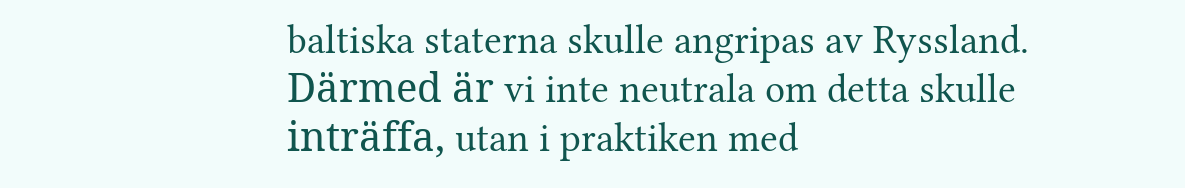baltiska staterna skulle angripas av Ryssland. Därmed är vi inte neutrala om detta skulle inträffa, utan i praktiken med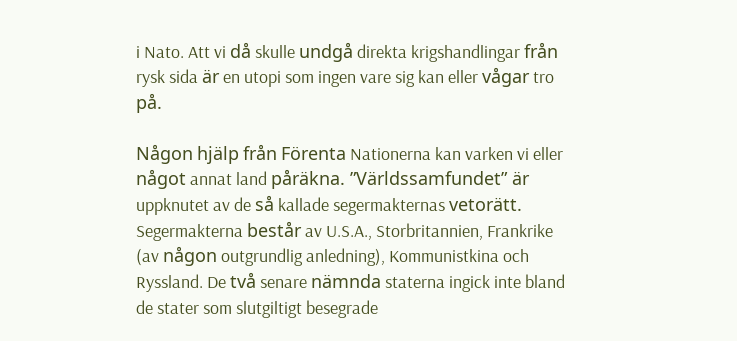i Nato. Att vi då skulle undgå direkta krigshandlingar från rysk sida är en utopi som ingen vare sig kan eller vågar tro på.

Någon hjälp från Förenta Nationerna kan varken vi eller något annat land påräkna. ”Världssamfundet” är uppknutet av de så kallade segermakternas vetorätt. Segermakterna består av U.S.A., Storbritannien, Frankrike (av någon outgrundlig anledning), Kommunistkina och Ryssland. De två senare nämnda staterna ingick inte bland de stater som slutgiltigt besegrade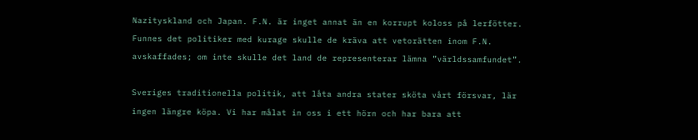Nazityskland och Japan. F.N. är inget annat än en korrupt koloss på lerfötter. Funnes det politiker med kurage skulle de kräva att vetorätten inom F.N. avskaffades; om inte skulle det land de representerar lämna ”världssamfundet”.

Sveriges traditionella politik, att låta andra stater sköta vårt försvar, lär ingen längre köpa. Vi har målat in oss i ett hörn och har bara att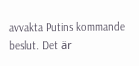avvakta Putins kommande beslut. Det är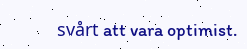svårt att vara optimist.